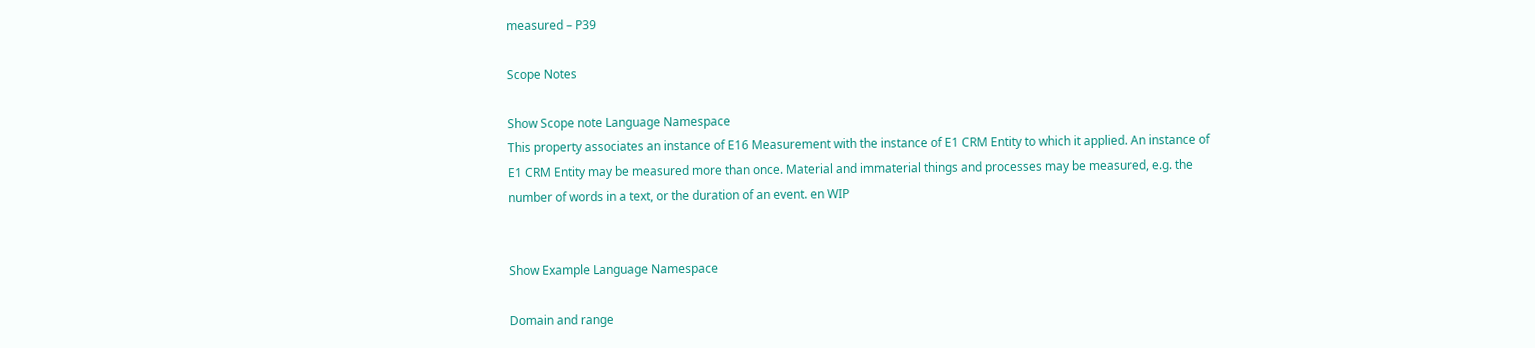measured – P39

Scope Notes

Show Scope note Language Namespace
This property associates an instance of E16 Measurement with the instance of E1 CRM Entity to which it applied. An instance of E1 CRM Entity may be measured more than once. Material and immaterial things and processes may be measured, e.g. the number of words in a text, or the duration of an event. en WIP


Show Example Language Namespace

Domain and range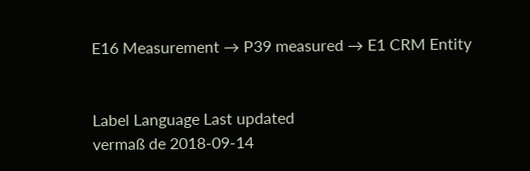E16 Measurement → P39 measured → E1 CRM Entity


Label Language Last updated
vermaß de 2018-09-14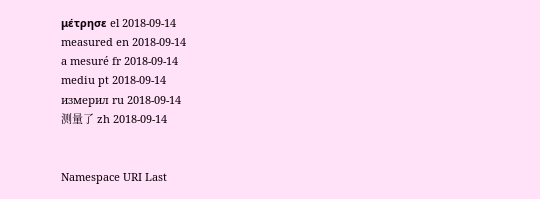μέτρησε el 2018-09-14
measured en 2018-09-14
a mesuré fr 2018-09-14
mediu pt 2018-09-14
измерил ru 2018-09-14
测量了 zh 2018-09-14


Namespace URI Last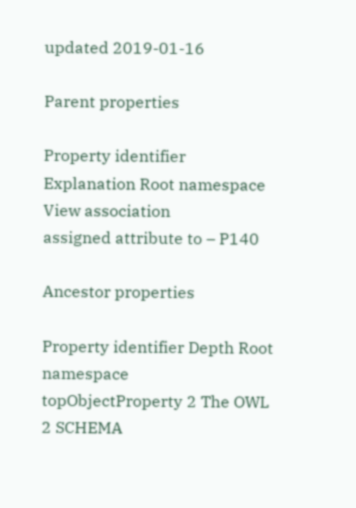updated 2019-01-16

Parent properties

Property identifier Explanation Root namespace View association
assigned attribute to – P140

Ancestor properties

Property identifier Depth Root namespace
topObjectProperty 2 The OWL 2 SCHEMA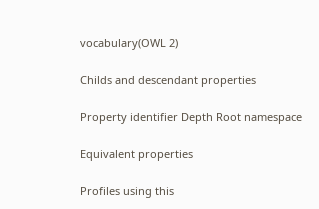vocabulary(OWL 2)

Childs and descendant properties

Property identifier Depth Root namespace

Equivalent properties

Profiles using this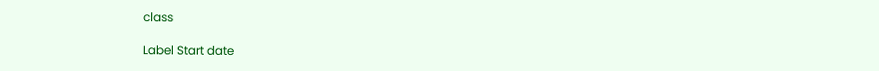class

Label Start date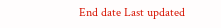End date Last updated